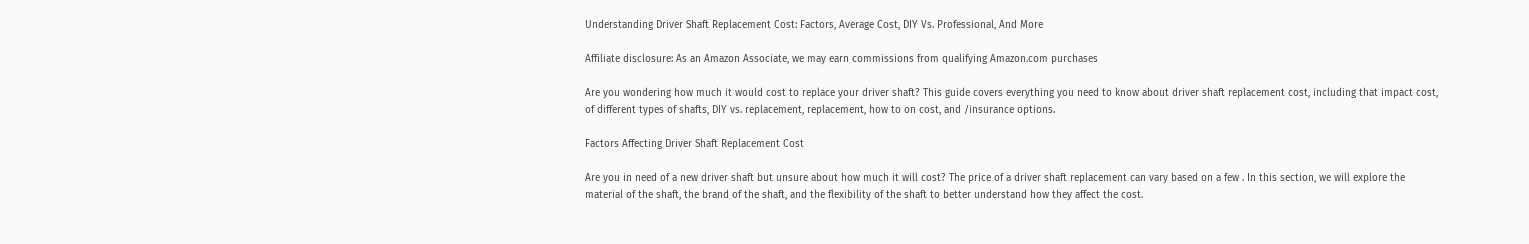Understanding Driver Shaft Replacement Cost: Factors, Average Cost, DIY Vs. Professional, And More

Affiliate disclosure: As an Amazon Associate, we may earn commissions from qualifying Amazon.com purchases

Are you wondering how much it would cost to replace your driver shaft? This guide covers everything you need to know about driver shaft replacement cost, including that impact cost, of different types of shafts, DIY vs. replacement, replacement, how to on cost, and /insurance options.

Factors Affecting Driver Shaft Replacement Cost

Are you in need of a new driver shaft but unsure about how much it will cost? The price of a driver shaft replacement can vary based on a few . In this section, we will explore the material of the shaft, the brand of the shaft, and the flexibility of the shaft to better understand how they affect the cost.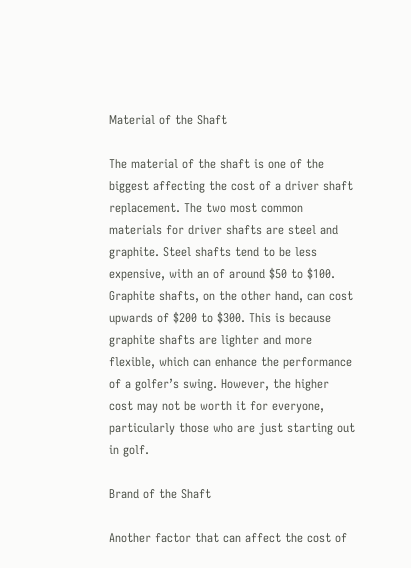Material of the Shaft

The material of the shaft is one of the biggest affecting the cost of a driver shaft replacement. The two most common materials for driver shafts are steel and graphite. Steel shafts tend to be less expensive, with an of around $50 to $100. Graphite shafts, on the other hand, can cost upwards of $200 to $300. This is because graphite shafts are lighter and more flexible, which can enhance the performance of a golfer’s swing. However, the higher cost may not be worth it for everyone, particularly those who are just starting out in golf.

Brand of the Shaft

Another factor that can affect the cost of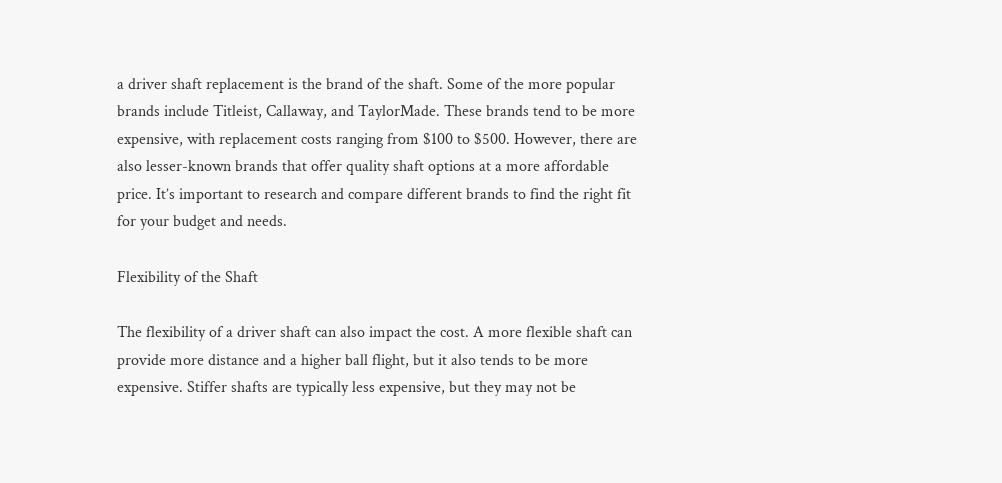a driver shaft replacement is the brand of the shaft. Some of the more popular brands include Titleist, Callaway, and TaylorMade. These brands tend to be more expensive, with replacement costs ranging from $100 to $500. However, there are also lesser-known brands that offer quality shaft options at a more affordable price. It’s important to research and compare different brands to find the right fit for your budget and needs.

Flexibility of the Shaft

The flexibility of a driver shaft can also impact the cost. A more flexible shaft can provide more distance and a higher ball flight, but it also tends to be more expensive. Stiffer shafts are typically less expensive, but they may not be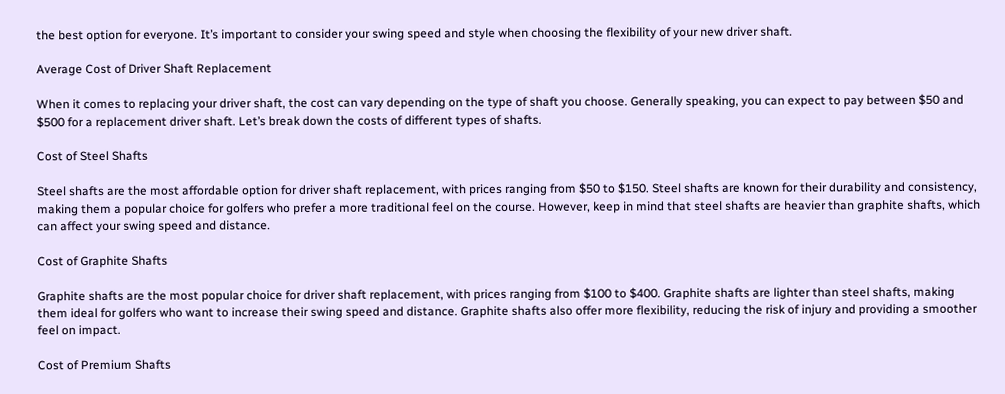the best option for everyone. It’s important to consider your swing speed and style when choosing the flexibility of your new driver shaft.

Average Cost of Driver Shaft Replacement

When it comes to replacing your driver shaft, the cost can vary depending on the type of shaft you choose. Generally speaking, you can expect to pay between $50 and $500 for a replacement driver shaft. Let’s break down the costs of different types of shafts.

Cost of Steel Shafts

Steel shafts are the most affordable option for driver shaft replacement, with prices ranging from $50 to $150. Steel shafts are known for their durability and consistency, making them a popular choice for golfers who prefer a more traditional feel on the course. However, keep in mind that steel shafts are heavier than graphite shafts, which can affect your swing speed and distance.

Cost of Graphite Shafts

Graphite shafts are the most popular choice for driver shaft replacement, with prices ranging from $100 to $400. Graphite shafts are lighter than steel shafts, making them ideal for golfers who want to increase their swing speed and distance. Graphite shafts also offer more flexibility, reducing the risk of injury and providing a smoother feel on impact.

Cost of Premium Shafts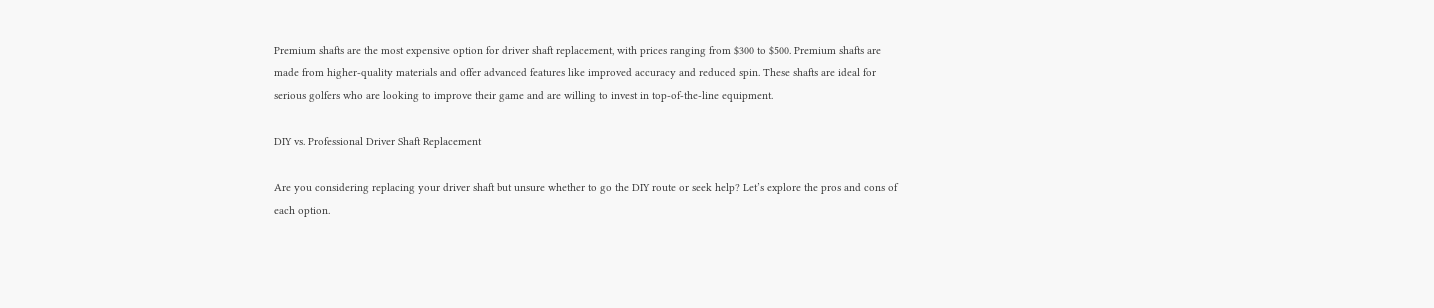Premium shafts are the most expensive option for driver shaft replacement, with prices ranging from $300 to $500. Premium shafts are made from higher-quality materials and offer advanced features like improved accuracy and reduced spin. These shafts are ideal for serious golfers who are looking to improve their game and are willing to invest in top-of-the-line equipment.

DIY vs. Professional Driver Shaft Replacement

Are you considering replacing your driver shaft but unsure whether to go the DIY route or seek help? Let’s explore the pros and cons of each option.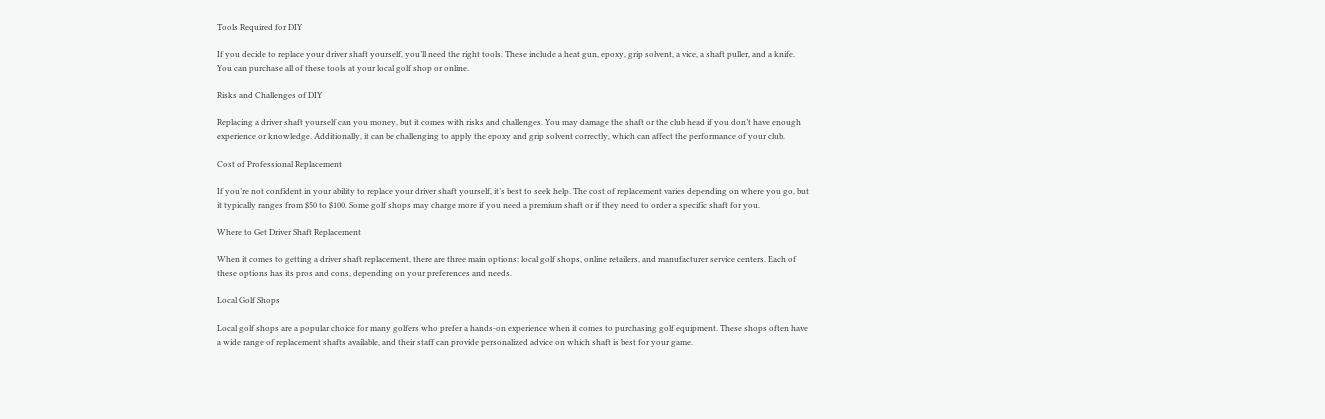Tools Required for DIY

If you decide to replace your driver shaft yourself, you’ll need the right tools. These include a heat gun, epoxy, grip solvent, a vice, a shaft puller, and a knife. You can purchase all of these tools at your local golf shop or online.

Risks and Challenges of DIY

Replacing a driver shaft yourself can you money, but it comes with risks and challenges. You may damage the shaft or the club head if you don’t have enough experience or knowledge. Additionally, it can be challenging to apply the epoxy and grip solvent correctly, which can affect the performance of your club.

Cost of Professional Replacement

If you’re not confident in your ability to replace your driver shaft yourself, it’s best to seek help. The cost of replacement varies depending on where you go, but it typically ranges from $50 to $100. Some golf shops may charge more if you need a premium shaft or if they need to order a specific shaft for you.

Where to Get Driver Shaft Replacement

When it comes to getting a driver shaft replacement, there are three main options: local golf shops, online retailers, and manufacturer service centers. Each of these options has its pros and cons, depending on your preferences and needs.

Local Golf Shops

Local golf shops are a popular choice for many golfers who prefer a hands-on experience when it comes to purchasing golf equipment. These shops often have a wide range of replacement shafts available, and their staff can provide personalized advice on which shaft is best for your game.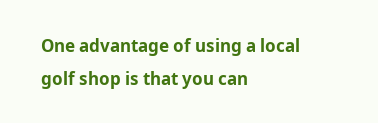One advantage of using a local golf shop is that you can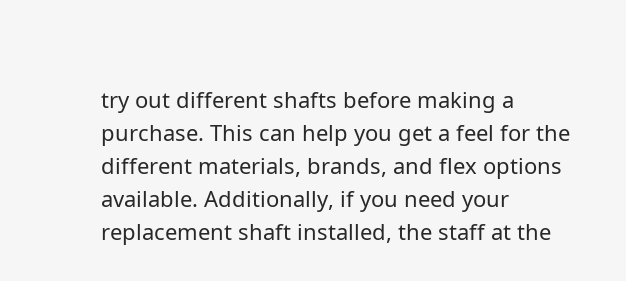try out different shafts before making a purchase. This can help you get a feel for the different materials, brands, and flex options available. Additionally, if you need your replacement shaft installed, the staff at the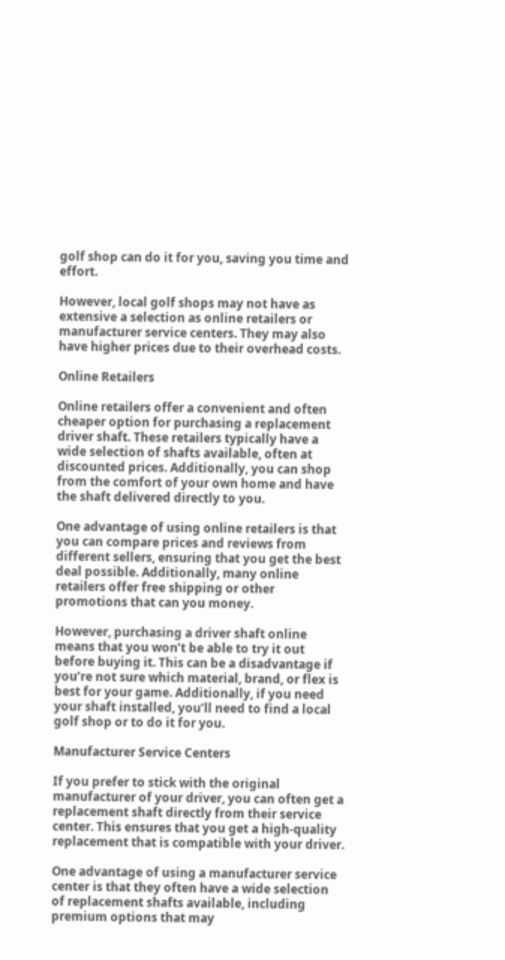golf shop can do it for you, saving you time and effort.

However, local golf shops may not have as extensive a selection as online retailers or manufacturer service centers. They may also have higher prices due to their overhead costs.

Online Retailers

Online retailers offer a convenient and often cheaper option for purchasing a replacement driver shaft. These retailers typically have a wide selection of shafts available, often at discounted prices. Additionally, you can shop from the comfort of your own home and have the shaft delivered directly to you.

One advantage of using online retailers is that you can compare prices and reviews from different sellers, ensuring that you get the best deal possible. Additionally, many online retailers offer free shipping or other promotions that can you money.

However, purchasing a driver shaft online means that you won’t be able to try it out before buying it. This can be a disadvantage if you’re not sure which material, brand, or flex is best for your game. Additionally, if you need your shaft installed, you’ll need to find a local golf shop or to do it for you.

Manufacturer Service Centers

If you prefer to stick with the original manufacturer of your driver, you can often get a replacement shaft directly from their service center. This ensures that you get a high-quality replacement that is compatible with your driver.

One advantage of using a manufacturer service center is that they often have a wide selection of replacement shafts available, including premium options that may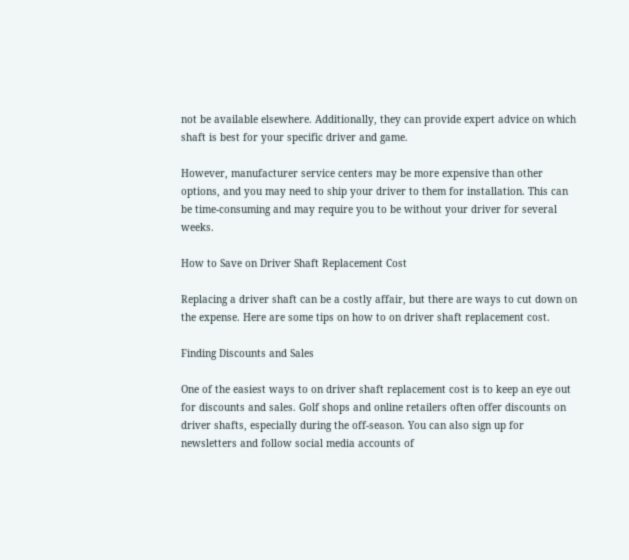not be available elsewhere. Additionally, they can provide expert advice on which shaft is best for your specific driver and game.

However, manufacturer service centers may be more expensive than other options, and you may need to ship your driver to them for installation. This can be time-consuming and may require you to be without your driver for several weeks.

How to Save on Driver Shaft Replacement Cost

Replacing a driver shaft can be a costly affair, but there are ways to cut down on the expense. Here are some tips on how to on driver shaft replacement cost.

Finding Discounts and Sales

One of the easiest ways to on driver shaft replacement cost is to keep an eye out for discounts and sales. Golf shops and online retailers often offer discounts on driver shafts, especially during the off-season. You can also sign up for newsletters and follow social media accounts of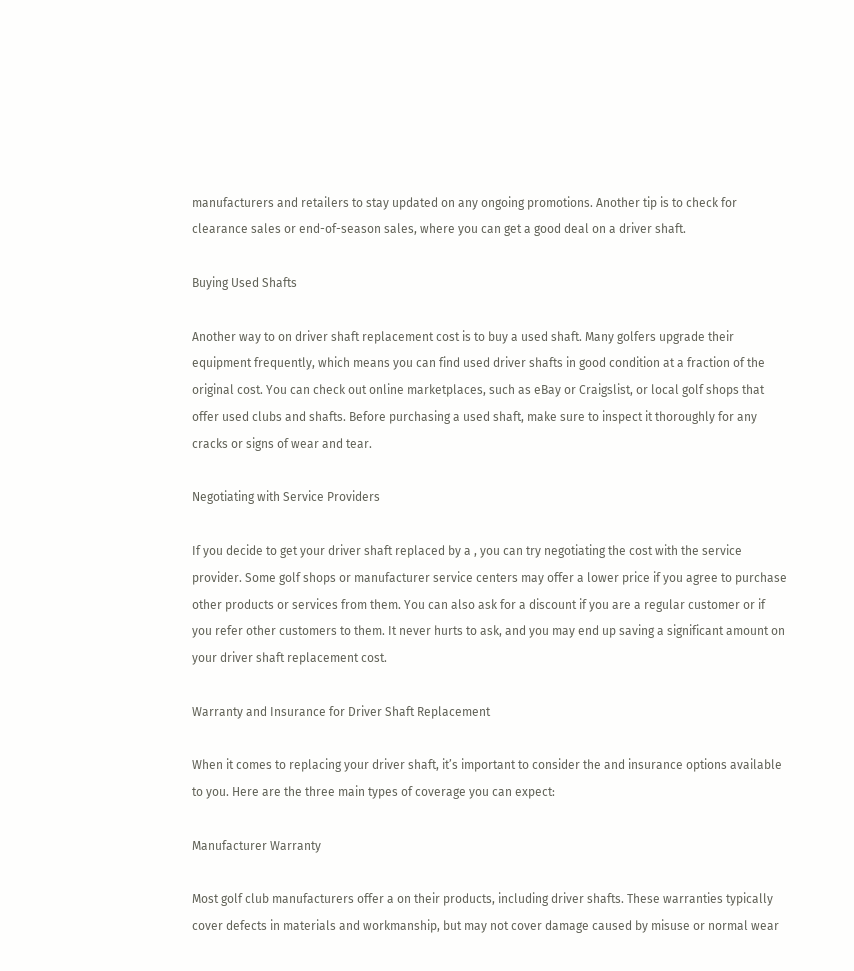manufacturers and retailers to stay updated on any ongoing promotions. Another tip is to check for clearance sales or end-of-season sales, where you can get a good deal on a driver shaft.

Buying Used Shafts

Another way to on driver shaft replacement cost is to buy a used shaft. Many golfers upgrade their equipment frequently, which means you can find used driver shafts in good condition at a fraction of the original cost. You can check out online marketplaces, such as eBay or Craigslist, or local golf shops that offer used clubs and shafts. Before purchasing a used shaft, make sure to inspect it thoroughly for any cracks or signs of wear and tear.

Negotiating with Service Providers

If you decide to get your driver shaft replaced by a , you can try negotiating the cost with the service provider. Some golf shops or manufacturer service centers may offer a lower price if you agree to purchase other products or services from them. You can also ask for a discount if you are a regular customer or if you refer other customers to them. It never hurts to ask, and you may end up saving a significant amount on your driver shaft replacement cost.

Warranty and Insurance for Driver Shaft Replacement

When it comes to replacing your driver shaft, it’s important to consider the and insurance options available to you. Here are the three main types of coverage you can expect:

Manufacturer Warranty

Most golf club manufacturers offer a on their products, including driver shafts. These warranties typically cover defects in materials and workmanship, but may not cover damage caused by misuse or normal wear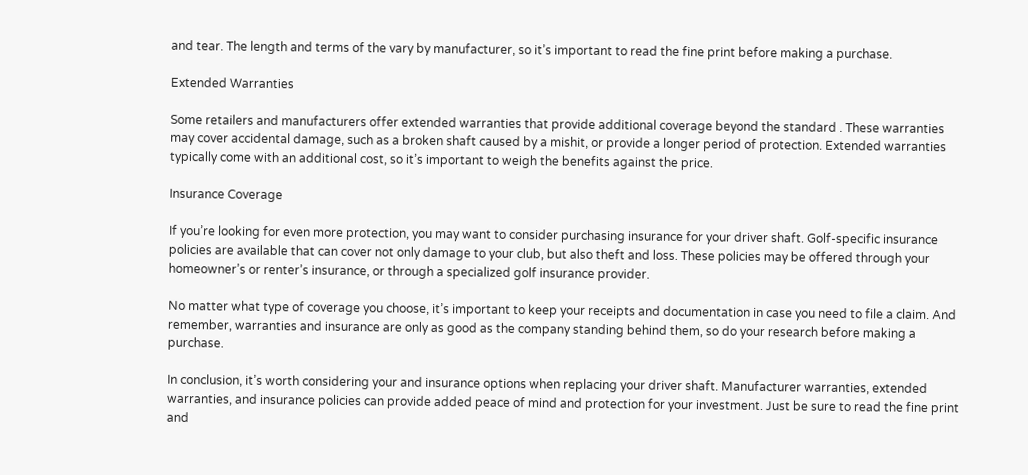and tear. The length and terms of the vary by manufacturer, so it’s important to read the fine print before making a purchase.

Extended Warranties

Some retailers and manufacturers offer extended warranties that provide additional coverage beyond the standard . These warranties may cover accidental damage, such as a broken shaft caused by a mishit, or provide a longer period of protection. Extended warranties typically come with an additional cost, so it’s important to weigh the benefits against the price.

Insurance Coverage

If you’re looking for even more protection, you may want to consider purchasing insurance for your driver shaft. Golf-specific insurance policies are available that can cover not only damage to your club, but also theft and loss. These policies may be offered through your homeowner’s or renter’s insurance, or through a specialized golf insurance provider.

No matter what type of coverage you choose, it’s important to keep your receipts and documentation in case you need to file a claim. And remember, warranties and insurance are only as good as the company standing behind them, so do your research before making a purchase.

In conclusion, it’s worth considering your and insurance options when replacing your driver shaft. Manufacturer warranties, extended warranties, and insurance policies can provide added peace of mind and protection for your investment. Just be sure to read the fine print and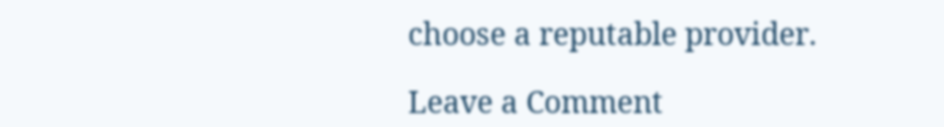choose a reputable provider.

Leave a Comment